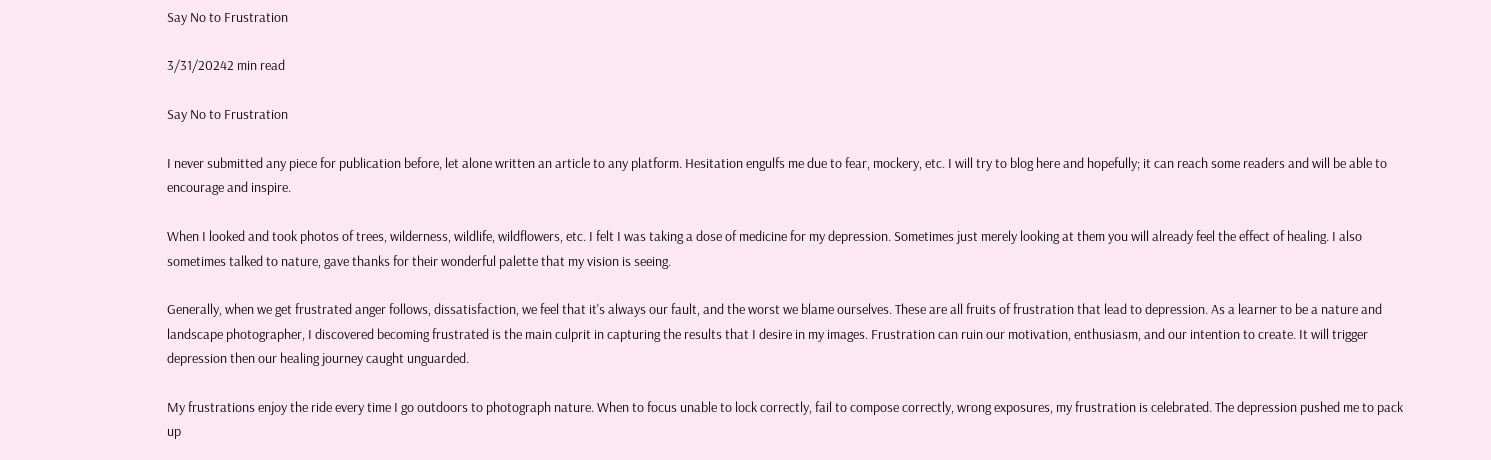Say No to Frustration

3/31/20242 min read

Say No to Frustration

I never submitted any piece for publication before, let alone written an article to any platform. Hesitation engulfs me due to fear, mockery, etc. I will try to blog here and hopefully; it can reach some readers and will be able to encourage and inspire.

When I looked and took photos of trees, wilderness, wildlife, wildflowers, etc. I felt I was taking a dose of medicine for my depression. Sometimes just merely looking at them you will already feel the effect of healing. I also sometimes talked to nature, gave thanks for their wonderful palette that my vision is seeing.

Generally, when we get frustrated anger follows, dissatisfaction, we feel that it's always our fault, and the worst we blame ourselves. These are all fruits of frustration that lead to depression. As a learner to be a nature and landscape photographer, I discovered becoming frustrated is the main culprit in capturing the results that I desire in my images. Frustration can ruin our motivation, enthusiasm, and our intention to create. It will trigger depression then our healing journey caught unguarded.

My frustrations enjoy the ride every time I go outdoors to photograph nature. When to focus unable to lock correctly, fail to compose correctly, wrong exposures, my frustration is celebrated. The depression pushed me to pack up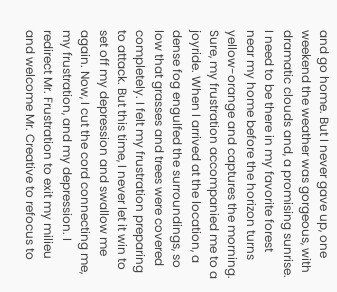and go home. But I never gave up, one weekend the weather was gorgeous, with dramatic clouds and, a promising sunrise. I need to be there in my favorite forest near my home before the horizon turns yellow-orange and captures the morning. Sure, my frustration accompanied me to a joyride. When I arrived at the location, a dense fog engulfed the surroundings, so low that grasses and trees were covered completely. I felt my frustration preparing to attack. But this time, I never let it win to set off my depression and swallow me again. Now, I cut the cord connecting me, my frustration, and my depression. I redirect Mr. Frustration to exit my milieu and welcome Mr. Creative to refocus to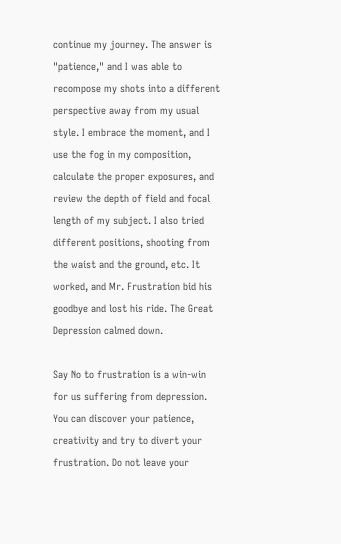continue my journey. The answer is "patience," and I was able to recompose my shots into a different perspective away from my usual style. I embrace the moment, and I use the fog in my composition, calculate the proper exposures, and review the depth of field and focal length of my subject. I also tried different positions, shooting from the waist and the ground, etc. It worked, and Mr. Frustration bid his goodbye and lost his ride. The Great Depression calmed down.

Say No to frustration is a win-win for us suffering from depression. You can discover your patience, creativity and try to divert your frustration. Do not leave your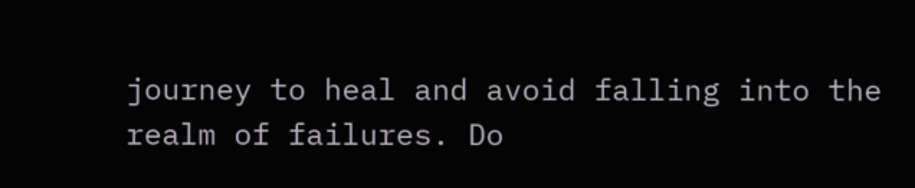journey to heal and avoid falling into the realm of failures. Do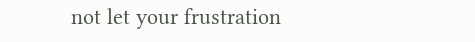not let your frustration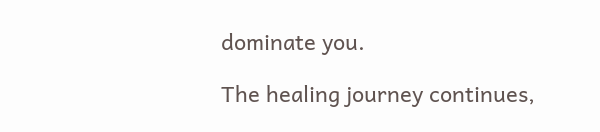dominate you.

The healing journey continues,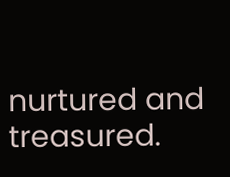nurtured and treasured.